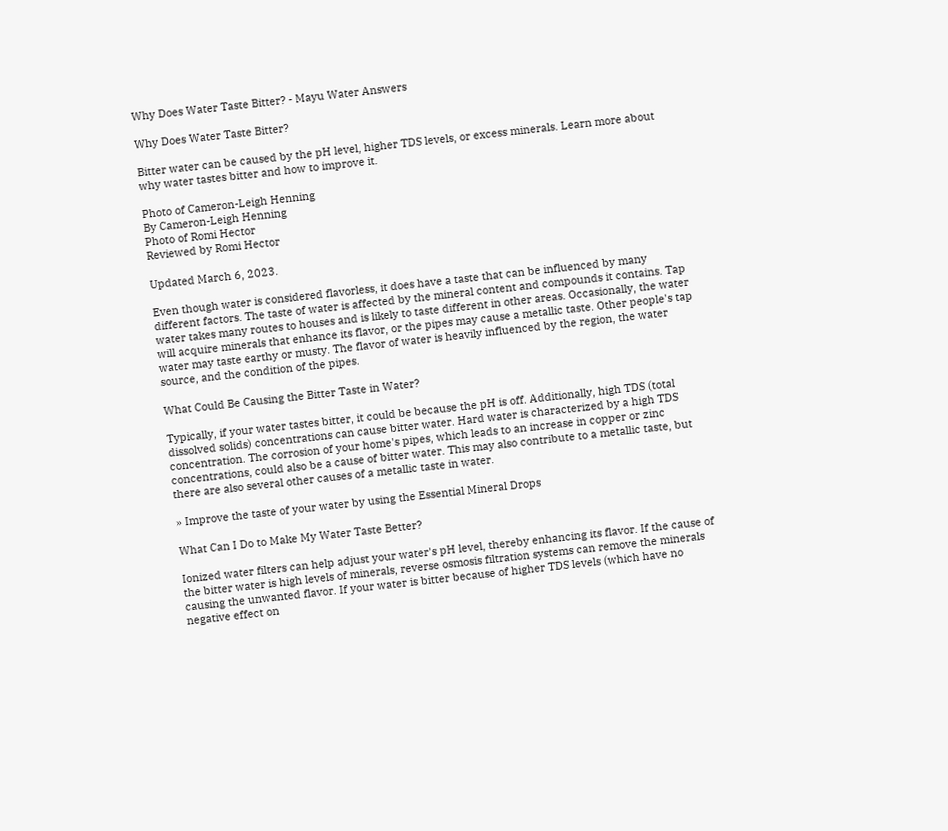Why Does Water Taste Bitter? - Mayu Water Answers

Why Does Water Taste Bitter?

Bitter water can be caused by the pH level, higher TDS levels, or excess minerals. Learn more about why water tastes bitter and how to improve it.

Photo of Cameron-Leigh Henning
By Cameron-Leigh Henning
Photo of Romi Hector
Reviewed by Romi Hector

Updated March 6, 2023.

Even though water is considered flavorless, it does have a taste that can be influenced by many different factors. The taste of water is affected by the mineral content and compounds it contains. Tap water takes many routes to houses and is likely to taste different in other areas. Occasionally, the water will acquire minerals that enhance its flavor, or the pipes may cause a metallic taste. Other people's tap water may taste earthy or musty. The flavor of water is heavily influenced by the region, the water source, and the condition of the pipes.

What Could Be Causing the Bitter Taste in Water?

Typically, if your water tastes bitter, it could be because the pH is off. Additionally, high TDS (total dissolved solids) concentrations can cause bitter water. Hard water is characterized by a high TDS concentration. The corrosion of your home's pipes, which leads to an increase in copper or zinc concentrations, could also be a cause of bitter water. This may also contribute to a metallic taste, but there are also several other causes of a metallic taste in water.

» Improve the taste of your water by using the Essential Mineral Drops

What Can I Do to Make My Water Taste Better?

Ionized water filters can help adjust your water's pH level, thereby enhancing its flavor. If the cause of the bitter water is high levels of minerals, reverse osmosis filtration systems can remove the minerals causing the unwanted flavor. If your water is bitter because of higher TDS levels (which have no negative effect on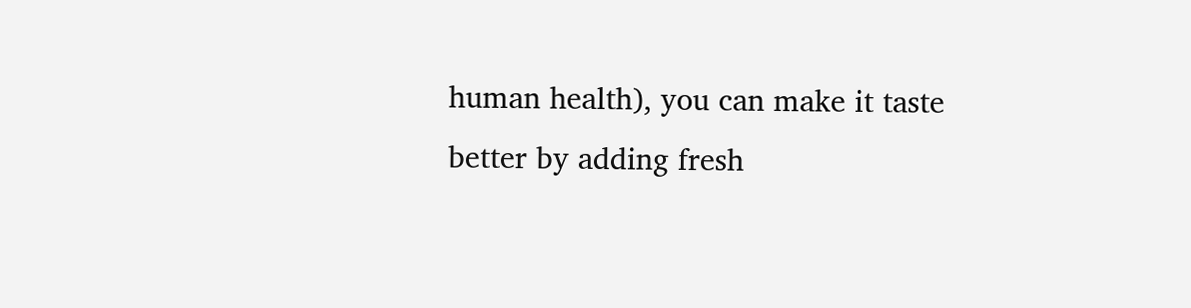human health), you can make it taste better by adding fresh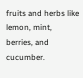fruits and herbs like lemon, mint, berries, and cucumber.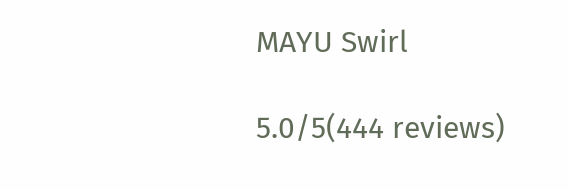MAYU Swirl

5.0/5(444 reviews)